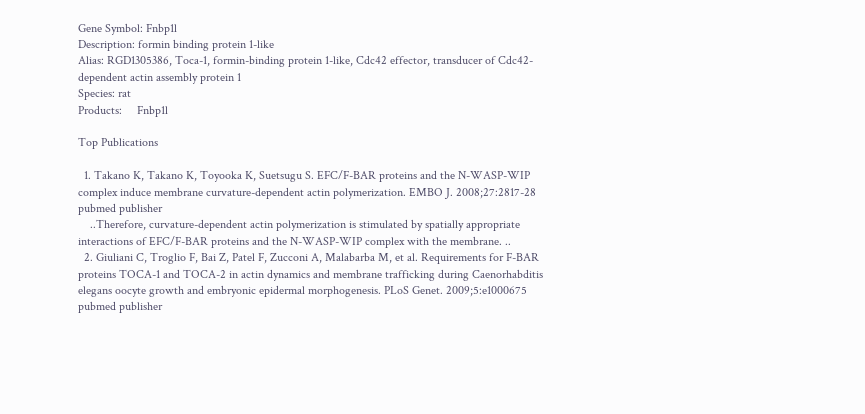Gene Symbol: Fnbp1l
Description: formin binding protein 1-like
Alias: RGD1305386, Toca-1, formin-binding protein 1-like, Cdc42 effector, transducer of Cdc42-dependent actin assembly protein 1
Species: rat
Products:     Fnbp1l

Top Publications

  1. Takano K, Takano K, Toyooka K, Suetsugu S. EFC/F-BAR proteins and the N-WASP-WIP complex induce membrane curvature-dependent actin polymerization. EMBO J. 2008;27:2817-28 pubmed publisher
    ..Therefore, curvature-dependent actin polymerization is stimulated by spatially appropriate interactions of EFC/F-BAR proteins and the N-WASP-WIP complex with the membrane. ..
  2. Giuliani C, Troglio F, Bai Z, Patel F, Zucconi A, Malabarba M, et al. Requirements for F-BAR proteins TOCA-1 and TOCA-2 in actin dynamics and membrane trafficking during Caenorhabditis elegans oocyte growth and embryonic epidermal morphogenesis. PLoS Genet. 2009;5:e1000675 pubmed publisher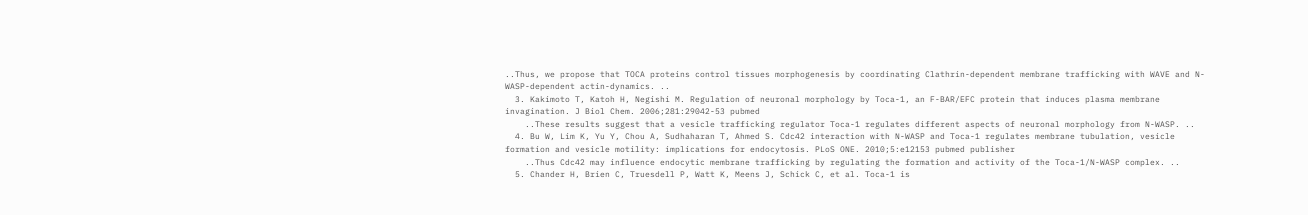..Thus, we propose that TOCA proteins control tissues morphogenesis by coordinating Clathrin-dependent membrane trafficking with WAVE and N-WASP-dependent actin-dynamics. ..
  3. Kakimoto T, Katoh H, Negishi M. Regulation of neuronal morphology by Toca-1, an F-BAR/EFC protein that induces plasma membrane invagination. J Biol Chem. 2006;281:29042-53 pubmed
    ..These results suggest that a vesicle trafficking regulator Toca-1 regulates different aspects of neuronal morphology from N-WASP. ..
  4. Bu W, Lim K, Yu Y, Chou A, Sudhaharan T, Ahmed S. Cdc42 interaction with N-WASP and Toca-1 regulates membrane tubulation, vesicle formation and vesicle motility: implications for endocytosis. PLoS ONE. 2010;5:e12153 pubmed publisher
    ..Thus Cdc42 may influence endocytic membrane trafficking by regulating the formation and activity of the Toca-1/N-WASP complex. ..
  5. Chander H, Brien C, Truesdell P, Watt K, Meens J, Schick C, et al. Toca-1 is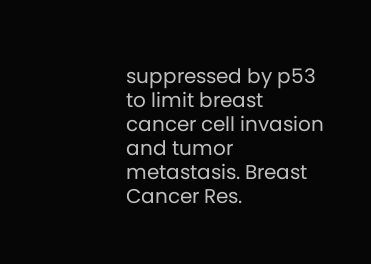suppressed by p53 to limit breast cancer cell invasion and tumor metastasis. Breast Cancer Res.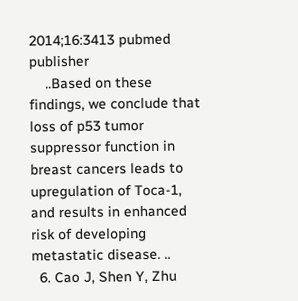2014;16:3413 pubmed publisher
    ..Based on these findings, we conclude that loss of p53 tumor suppressor function in breast cancers leads to upregulation of Toca-1, and results in enhanced risk of developing metastatic disease. ..
  6. Cao J, Shen Y, Zhu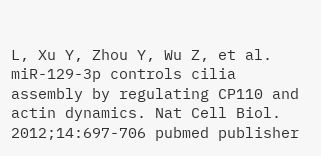L, Xu Y, Zhou Y, Wu Z, et al. miR-129-3p controls cilia assembly by regulating CP110 and actin dynamics. Nat Cell Biol. 2012;14:697-706 pubmed publisher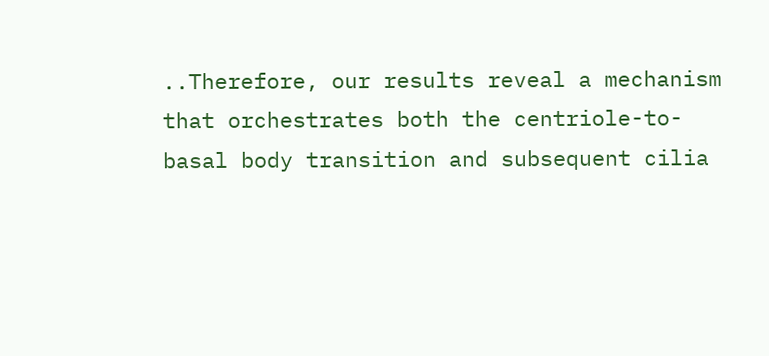..Therefore, our results reveal a mechanism that orchestrates both the centriole-to-basal body transition and subsequent cilia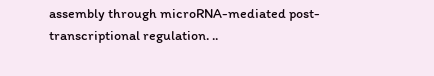assembly through microRNA-mediated post-transcriptional regulation. ..